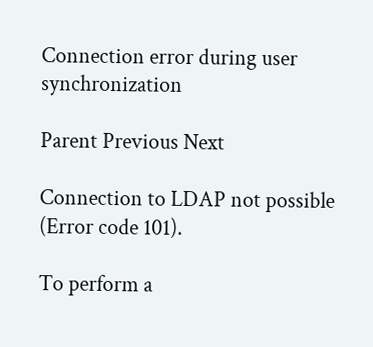Connection error during user synchronization

Parent Previous Next

Connection to LDAP not possible (Error code 101).

To perform a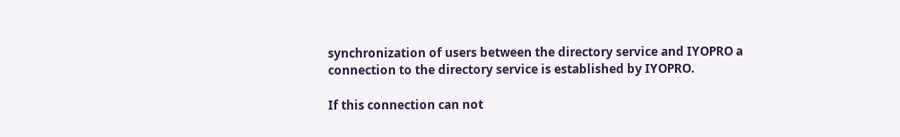synchronization of users between the directory service and IYOPRO a connection to the directory service is established by IYOPRO.

If this connection can not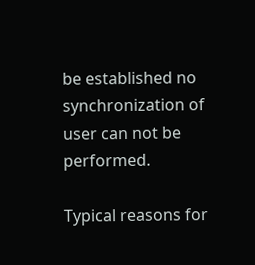be established no synchronization of user can not be performed.

Typical reasons for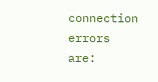connection errors are: